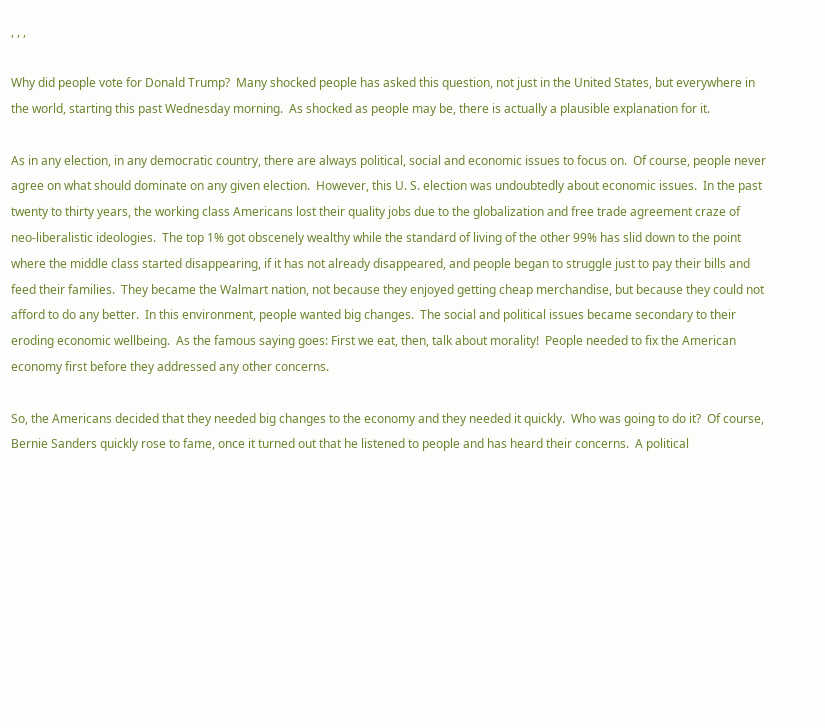, , ,

Why did people vote for Donald Trump?  Many shocked people has asked this question, not just in the United States, but everywhere in the world, starting this past Wednesday morning.  As shocked as people may be, there is actually a plausible explanation for it.

As in any election, in any democratic country, there are always political, social and economic issues to focus on.  Of course, people never agree on what should dominate on any given election.  However, this U. S. election was undoubtedly about economic issues.  In the past twenty to thirty years, the working class Americans lost their quality jobs due to the globalization and free trade agreement craze of neo-liberalistic ideologies.  The top 1% got obscenely wealthy while the standard of living of the other 99% has slid down to the point where the middle class started disappearing, if it has not already disappeared, and people began to struggle just to pay their bills and feed their families.  They became the Walmart nation, not because they enjoyed getting cheap merchandise, but because they could not afford to do any better.  In this environment, people wanted big changes.  The social and political issues became secondary to their eroding economic wellbeing.  As the famous saying goes: First we eat, then, talk about morality!  People needed to fix the American economy first before they addressed any other concerns.

So, the Americans decided that they needed big changes to the economy and they needed it quickly.  Who was going to do it?  Of course, Bernie Sanders quickly rose to fame, once it turned out that he listened to people and has heard their concerns.  A political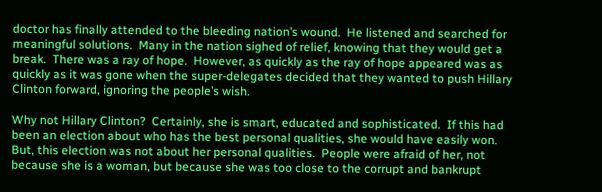doctor has finally attended to the bleeding nation’s wound.  He listened and searched for meaningful solutions.  Many in the nation sighed of relief, knowing that they would get a break.  There was a ray of hope.  However, as quickly as the ray of hope appeared was as quickly as it was gone when the super-delegates decided that they wanted to push Hillary Clinton forward, ignoring the people’s wish.

Why not Hillary Clinton?  Certainly, she is smart, educated and sophisticated.  If this had been an election about who has the best personal qualities, she would have easily won.  But, this election was not about her personal qualities.  People were afraid of her, not because she is a woman, but because she was too close to the corrupt and bankrupt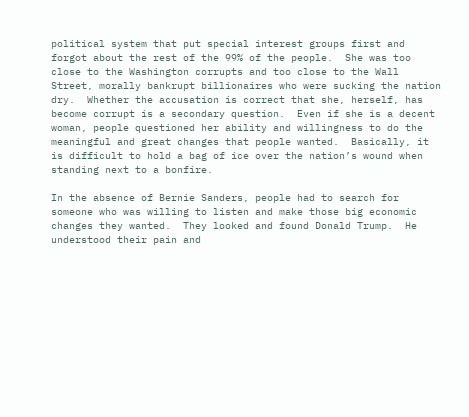political system that put special interest groups first and forgot about the rest of the 99% of the people.  She was too close to the Washington corrupts and too close to the Wall Street, morally bankrupt billionaires who were sucking the nation dry.  Whether the accusation is correct that she, herself, has become corrupt is a secondary question.  Even if she is a decent woman, people questioned her ability and willingness to do the meaningful and great changes that people wanted.  Basically, it is difficult to hold a bag of ice over the nation’s wound when standing next to a bonfire.

In the absence of Bernie Sanders, people had to search for someone who was willing to listen and make those big economic changes they wanted.  They looked and found Donald Trump.  He understood their pain and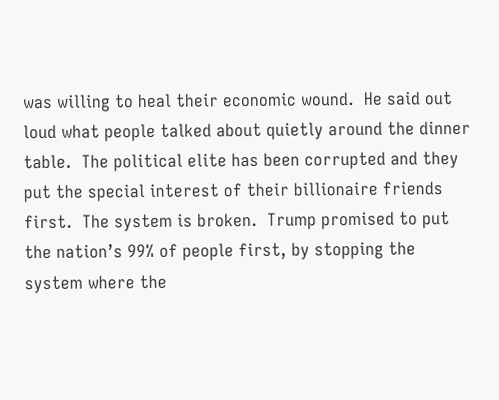was willing to heal their economic wound.  He said out loud what people talked about quietly around the dinner table.  The political elite has been corrupted and they put the special interest of their billionaire friends first.  The system is broken.  Trump promised to put the nation’s 99% of people first, by stopping the system where the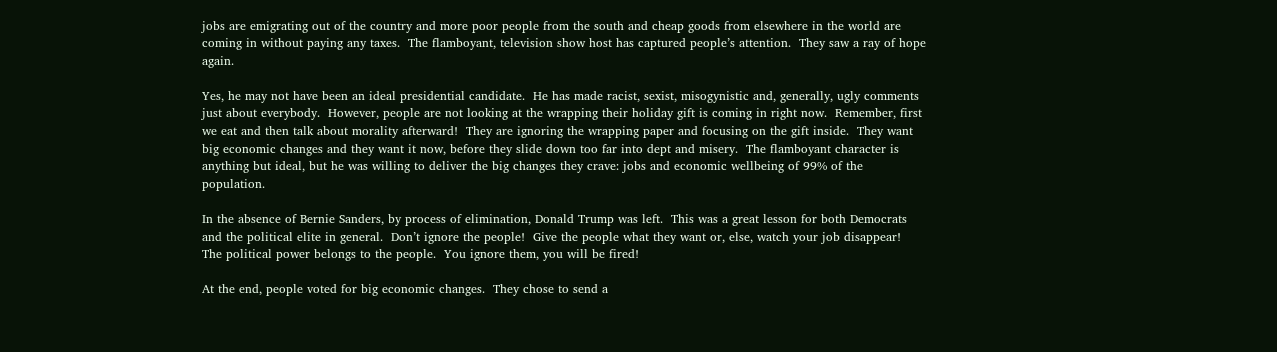jobs are emigrating out of the country and more poor people from the south and cheap goods from elsewhere in the world are coming in without paying any taxes.  The flamboyant, television show host has captured people’s attention.  They saw a ray of hope again.

Yes, he may not have been an ideal presidential candidate.  He has made racist, sexist, misogynistic and, generally, ugly comments just about everybody.  However, people are not looking at the wrapping their holiday gift is coming in right now.  Remember, first we eat and then talk about morality afterward!  They are ignoring the wrapping paper and focusing on the gift inside.  They want big economic changes and they want it now, before they slide down too far into dept and misery.  The flamboyant character is anything but ideal, but he was willing to deliver the big changes they crave: jobs and economic wellbeing of 99% of the population.

In the absence of Bernie Sanders, by process of elimination, Donald Trump was left.  This was a great lesson for both Democrats and the political elite in general.  Don’t ignore the people!  Give the people what they want or, else, watch your job disappear!  The political power belongs to the people.  You ignore them, you will be fired!

At the end, people voted for big economic changes.  They chose to send a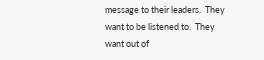message to their leaders.  They want to be listened to.  They want out of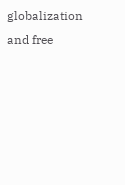globalization and free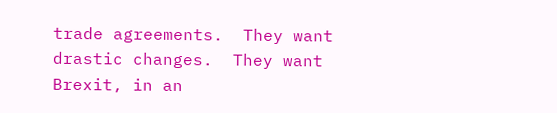trade agreements.  They want drastic changes.  They want Brexit, in an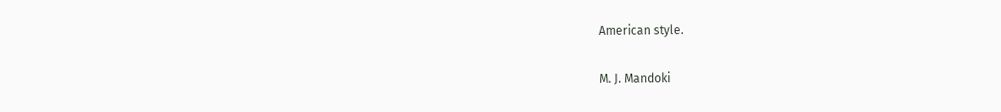American style.

M. J. Mandoki